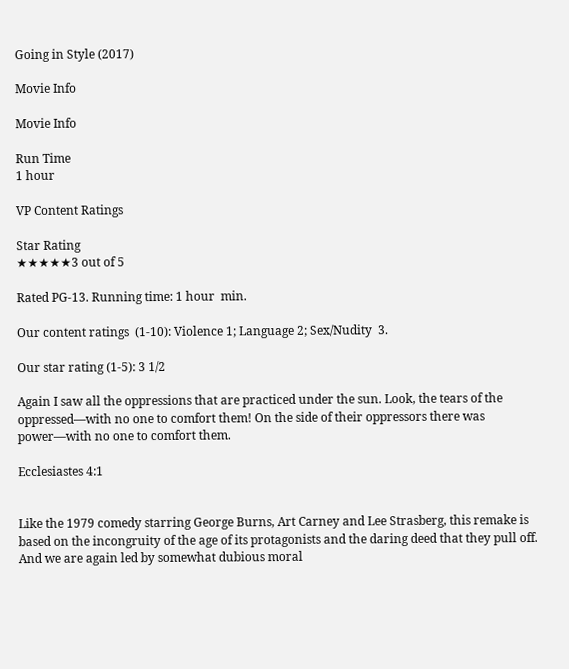Going in Style (2017)

Movie Info

Movie Info

Run Time
1 hour

VP Content Ratings

Star Rating
★★★★★3 out of 5

Rated PG-13. Running time: 1 hour  min.

Our content ratings  (1-10): Violence 1; Language 2; Sex/Nudity  3.

Our star rating (1-5): 3 1/2

Again I saw all the oppressions that are practiced under the sun. Look, the tears of the oppressed—with no one to comfort them! On the side of their oppressors there was power—with no one to comfort them.

Ecclesiastes 4:1


Like the 1979 comedy starring George Burns, Art Carney and Lee Strasberg, this remake is based on the incongruity of the age of its protagonists and the daring deed that they pull off. And we are again led by somewhat dubious moral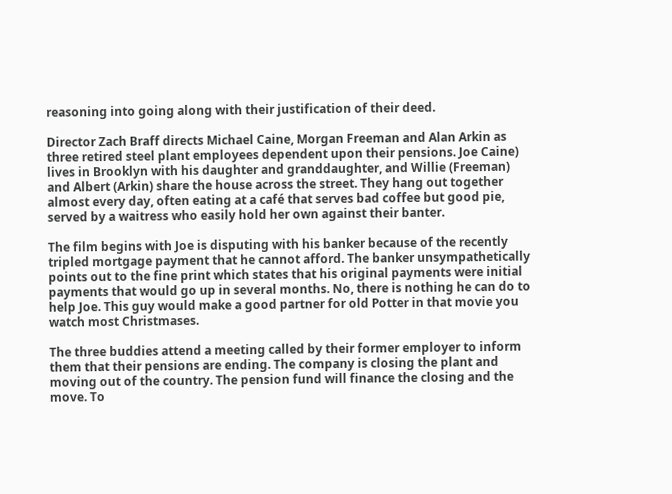reasoning into going along with their justification of their deed.

Director Zach Braff directs Michael Caine, Morgan Freeman and Alan Arkin as three retired steel plant employees dependent upon their pensions. Joe Caine) lives in Brooklyn with his daughter and granddaughter, and Willie (Freeman) and Albert (Arkin) share the house across the street. They hang out together almost every day, often eating at a café that serves bad coffee but good pie, served by a waitress who easily hold her own against their banter.

The film begins with Joe is disputing with his banker because of the recently tripled mortgage payment that he cannot afford. The banker unsympathetically points out to the fine print which states that his original payments were initial payments that would go up in several months. No, there is nothing he can do to help Joe. This guy would make a good partner for old Potter in that movie you watch most Christmases.

The three buddies attend a meeting called by their former employer to inform them that their pensions are ending. The company is closing the plant and moving out of the country. The pension fund will finance the closing and the move. To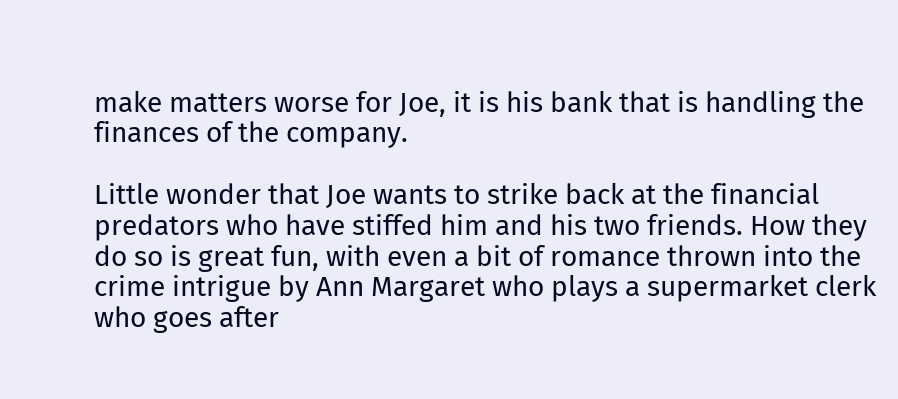make matters worse for Joe, it is his bank that is handling the finances of the company.

Little wonder that Joe wants to strike back at the financial predators who have stiffed him and his two friends. How they do so is great fun, with even a bit of romance thrown into the crime intrigue by Ann Margaret who plays a supermarket clerk who goes after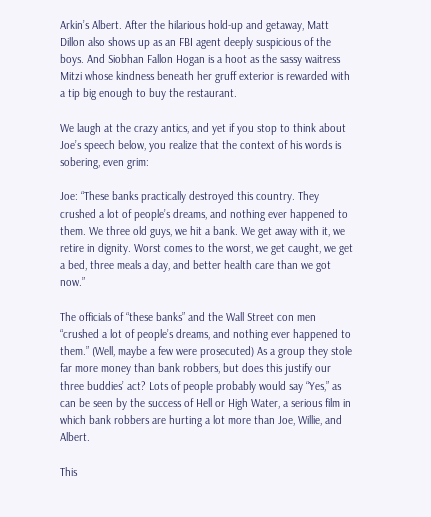Arkin’s Albert. After the hilarious hold-up and getaway, Matt Dillon also shows up as an FBI agent deeply suspicious of the boys. And Siobhan Fallon Hogan is a hoot as the sassy waitress Mitzi whose kindness beneath her gruff exterior is rewarded with a tip big enough to buy the restaurant.

We laugh at the crazy antics, and yet if you stop to think about Joe’s speech below, you realize that the context of his words is sobering, even grim:

Joe: “These banks practically destroyed this country. They crushed a lot of people’s dreams, and nothing ever happened to them. We three old guys, we hit a bank. We get away with it, we retire in dignity. Worst comes to the worst, we get caught, we get a bed, three meals a day, and better health care than we got now.”

The officials of “these banks” and the Wall Street con men “crushed a lot of people’s dreams, and nothing ever happened to them.” (Well, maybe a few were prosecuted) As a group they stole far more money than bank robbers, but does this justify our three buddies’ act? Lots of people probably would say “Yes,” as can be seen by the success of Hell or High Water, a serious film in which bank robbers are hurting a lot more than Joe, Willie, and Albert.

This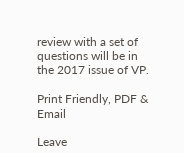review with a set of questions will be in the 2017 issue of VP.

Print Friendly, PDF & Email

Leave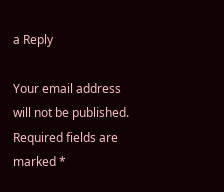a Reply

Your email address will not be published. Required fields are marked *